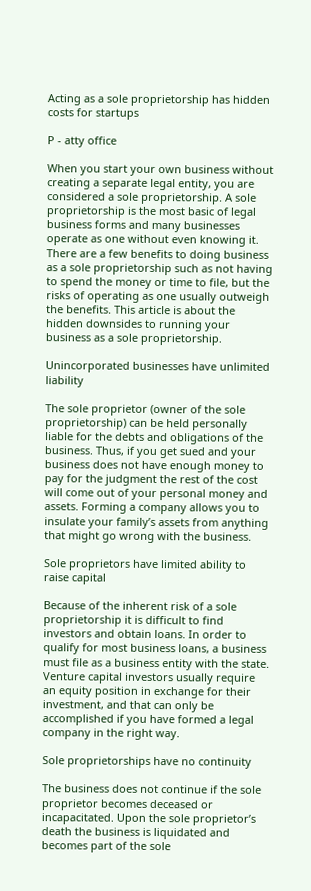Acting as a sole proprietorship has hidden costs for startups

P - atty office

When you start your own business without creating a separate legal entity, you are considered a sole proprietorship. A sole proprietorship is the most basic of legal business forms and many businesses operate as one without even knowing it. There are a few benefits to doing business as a sole proprietorship such as not having to spend the money or time to file, but the risks of operating as one usually outweigh the benefits. This article is about the hidden downsides to running your business as a sole proprietorship.

Unincorporated businesses have unlimited liability

The sole proprietor (owner of the sole proprietorship) can be held personally liable for the debts and obligations of the business. Thus, if you get sued and your business does not have enough money to pay for the judgment the rest of the cost will come out of your personal money and assets. Forming a company allows you to insulate your family’s assets from anything that might go wrong with the business.

Sole proprietors have limited ability to raise capital

Because of the inherent risk of a sole proprietorship it is difficult to find investors and obtain loans. In order to qualify for most business loans, a business must file as a business entity with the state. Venture capital investors usually require an equity position in exchange for their investment, and that can only be accomplished if you have formed a legal company in the right way.

Sole proprietorships have no continuity

The business does not continue if the sole proprietor becomes deceased or incapacitated. Upon the sole proprietor’s death the business is liquidated and becomes part of the sole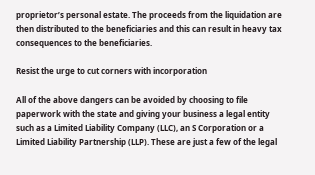proprietor’s personal estate. The proceeds from the liquidation are then distributed to the beneficiaries and this can result in heavy tax consequences to the beneficiaries.

Resist the urge to cut corners with incorporation

All of the above dangers can be avoided by choosing to file paperwork with the state and giving your business a legal entity such as a Limited Liability Company (LLC), an S Corporation or a Limited Liability Partnership (LLP). These are just a few of the legal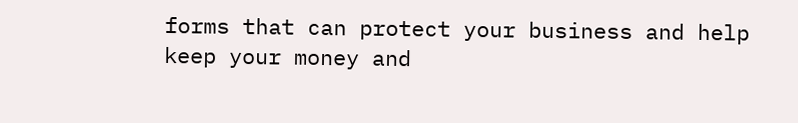forms that can protect your business and help keep your money and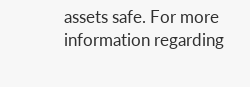assets safe. For more information regarding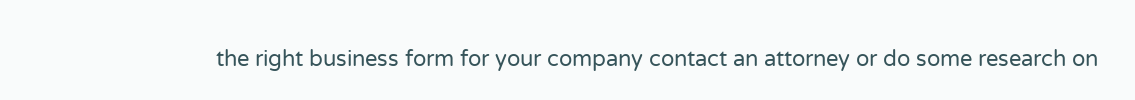the right business form for your company contact an attorney or do some research on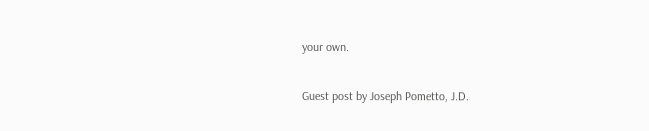your own.

Guest post by Joseph Pometto, J.D.